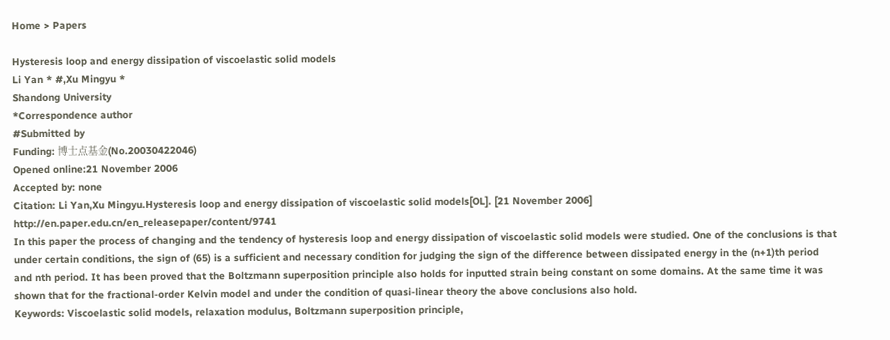Home > Papers

Hysteresis loop and energy dissipation of viscoelastic solid models
Li Yan * #,Xu Mingyu *
Shandong University
*Correspondence author
#Submitted by
Funding: 博士点基金(No.20030422046)
Opened online:21 November 2006
Accepted by: none
Citation: Li Yan,Xu Mingyu.Hysteresis loop and energy dissipation of viscoelastic solid models[OL]. [21 November 2006] http://en.paper.edu.cn/en_releasepaper/content/9741
In this paper the process of changing and the tendency of hysteresis loop and energy dissipation of viscoelastic solid models were studied. One of the conclusions is that under certain conditions, the sign of (65) is a sufficient and necessary condition for judging the sign of the difference between dissipated energy in the (n+1)th period and nth period. It has been proved that the Boltzmann superposition principle also holds for inputted strain being constant on some domains. At the same time it was shown that for the fractional-order Kelvin model and under the condition of quasi-linear theory the above conclusions also hold.
Keywords: Viscoelastic solid models, relaxation modulus, Boltzmann superposition principle,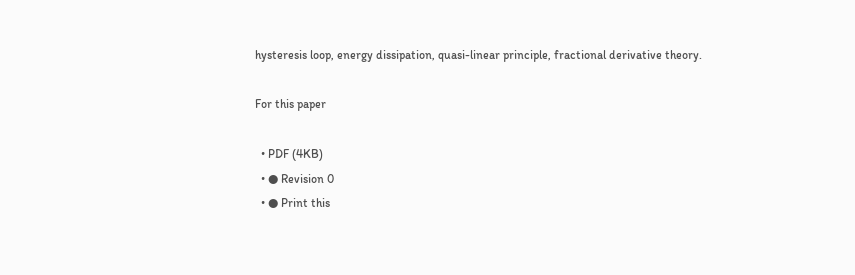hysteresis loop, energy dissipation, quasi-linear principle, fractional derivative theory.

For this paper

  • PDF (4KB)
  • ● Revision 0
  • ● Print this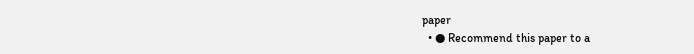paper
  • ● Recommend this paper to a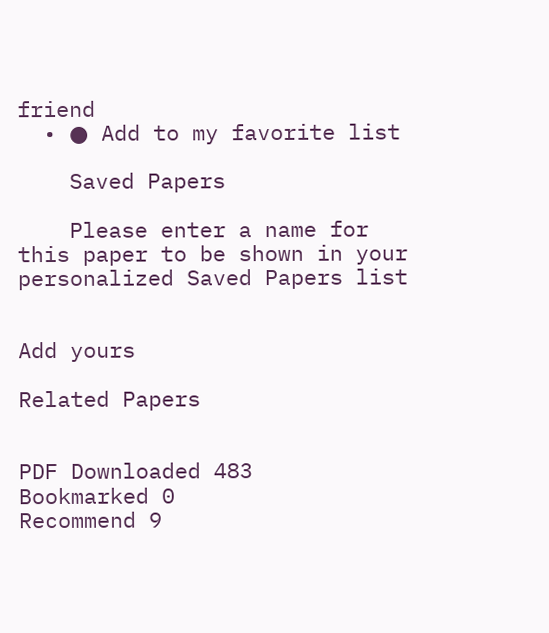friend
  • ● Add to my favorite list

    Saved Papers

    Please enter a name for this paper to be shown in your personalized Saved Papers list


Add yours

Related Papers


PDF Downloaded 483
Bookmarked 0
Recommend 9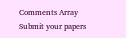Comments Array
Submit your papers